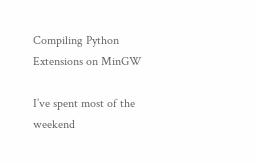Compiling Python Extensions on MinGW

I’ve spent most of the weekend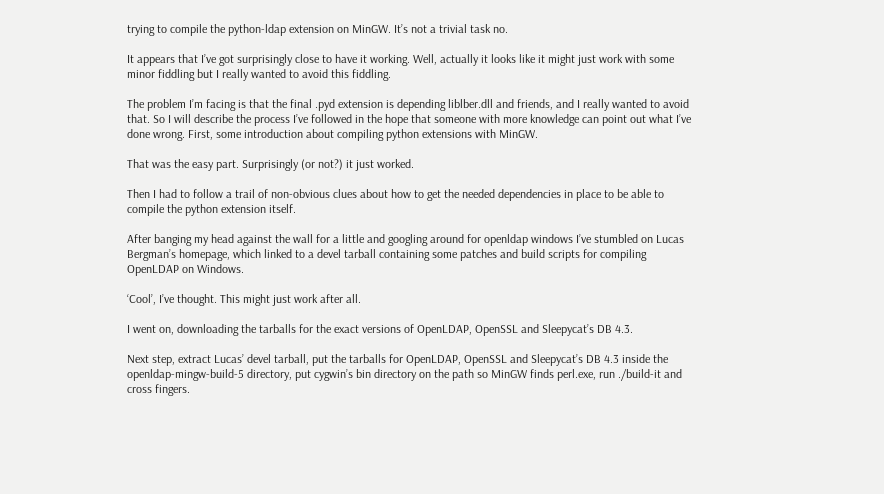trying to compile the python-ldap extension on MinGW. It’s not a trivial task no.

It appears that I’ve got surprisingly close to have it working. Well, actually it looks like it might just work with some minor fiddling but I really wanted to avoid this fiddling.

The problem I’m facing is that the final .pyd extension is depending liblber.dll and friends, and I really wanted to avoid that. So I will describe the process I’ve followed in the hope that someone with more knowledge can point out what I’ve done wrong. First, some introduction about compiling python extensions with MinGW.

That was the easy part. Surprisingly (or not?) it just worked.

Then I had to follow a trail of non-obvious clues about how to get the needed dependencies in place to be able to compile the python extension itself.

After banging my head against the wall for a little and googling around for openldap windows I’ve stumbled on Lucas Bergman’s homepage, which linked to a devel tarball containing some patches and build scripts for compiling OpenLDAP on Windows.

‘Cool’, I’ve thought. This might just work after all.

I went on, downloading the tarballs for the exact versions of OpenLDAP, OpenSSL and Sleepycat’s DB 4.3.

Next step, extract Lucas’ devel tarball, put the tarballs for OpenLDAP, OpenSSL and Sleepycat’s DB 4.3 inside the openldap-mingw-build-5 directory, put cygwin’s bin directory on the path so MinGW finds perl.exe, run ./build-it and cross fingers.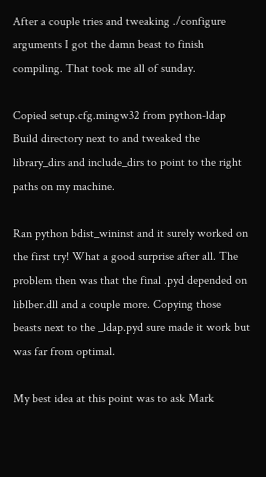After a couple tries and tweaking ./configure arguments I got the damn beast to finish compiling. That took me all of sunday.

Copied setup.cfg.mingw32 from python-ldap Build directory next to and tweaked the library_dirs and include_dirs to point to the right paths on my machine.

Ran python bdist_wininst and it surely worked on the first try! What a good surprise after all. The problem then was that the final .pyd depended on liblber.dll and a couple more. Copying those beasts next to the _ldap.pyd sure made it work but was far from optimal.

My best idea at this point was to ask Mark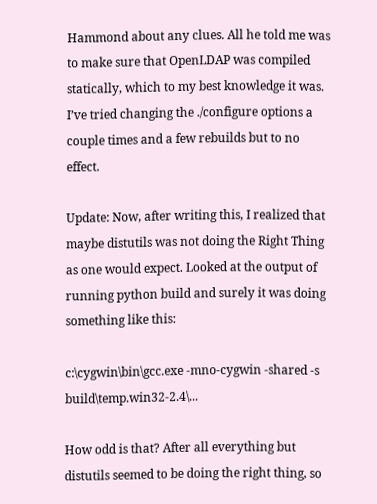Hammond about any clues. All he told me was to make sure that OpenLDAP was compiled statically, which to my best knowledge it was. I’ve tried changing the ./configure options a couple times and a few rebuilds but to no effect.

Update: Now, after writing this, I realized that maybe distutils was not doing the Right Thing as one would expect. Looked at the output of running python build and surely it was doing something like this:

c:\cygwin\bin\gcc.exe -mno-cygwin -shared -s build\temp.win32-2.4\...

How odd is that? After all everything but distutils seemed to be doing the right thing, so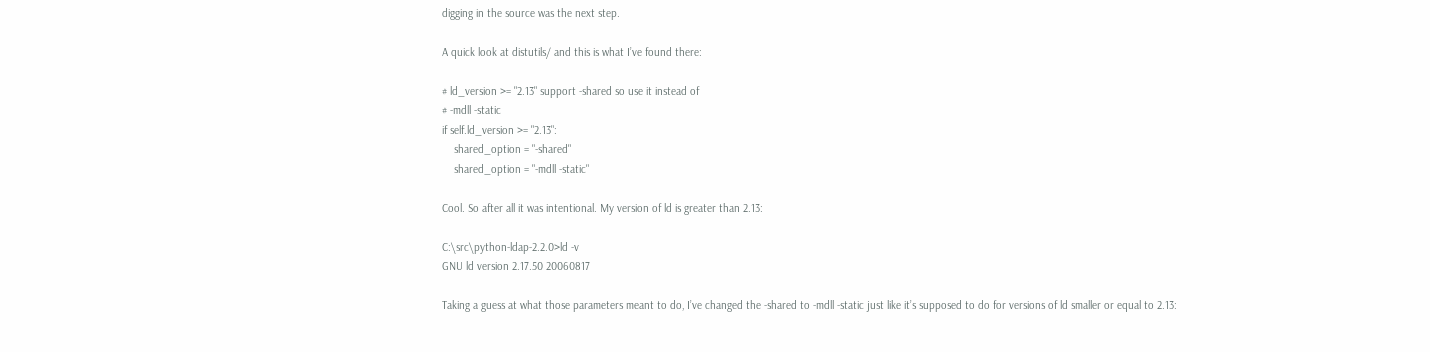digging in the source was the next step.

A quick look at distutils/ and this is what I’ve found there:

# ld_version >= "2.13" support -shared so use it instead of
# -mdll -static
if self.ld_version >= "2.13":
    shared_option = "-shared"
    shared_option = "-mdll -static"

Cool. So after all it was intentional. My version of ld is greater than 2.13:

C:\src\python-ldap-2.2.0>ld -v
GNU ld version 2.17.50 20060817

Taking a guess at what those parameters meant to do, I’ve changed the -shared to -mdll -static just like it’s supposed to do for versions of ld smaller or equal to 2.13: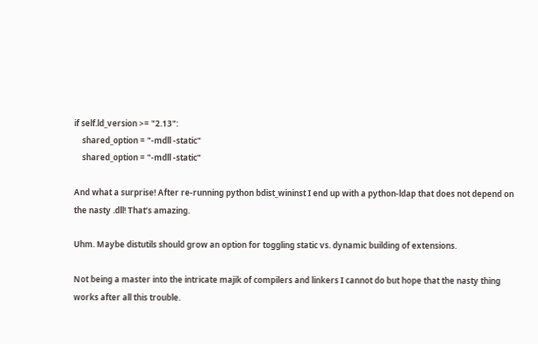if self.ld_version >= "2.13":
    shared_option = "-mdll -static"
    shared_option = "-mdll -static"

And what a surprise! After re-running python bdist_wininst I end up with a python-ldap that does not depend on the nasty .dll! That’s amazing.

Uhm. Maybe distutils should grow an option for toggling static vs. dynamic building of extensions.

Not being a master into the intricate majik of compilers and linkers I cannot do but hope that the nasty thing works after all this trouble.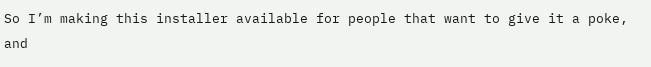So I’m making this installer available for people that want to give it a poke, and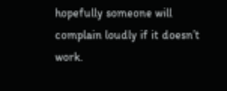hopefully someone will complain loudly if it doesn’t work.